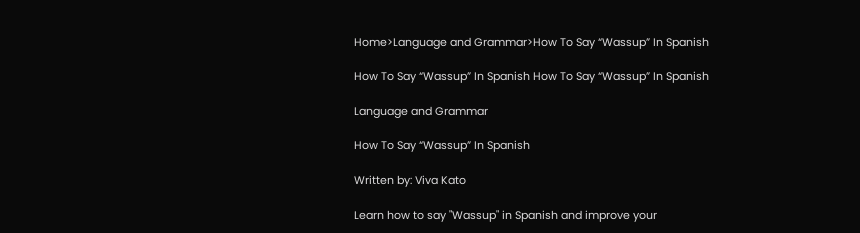Home>Language and Grammar>How To Say “Wassup” In Spanish

How To Say “Wassup” In Spanish How To Say “Wassup” In Spanish

Language and Grammar

How To Say “Wassup” In Spanish

Written by: Viva Kato

Learn how to say "Wassup" in Spanish and improve your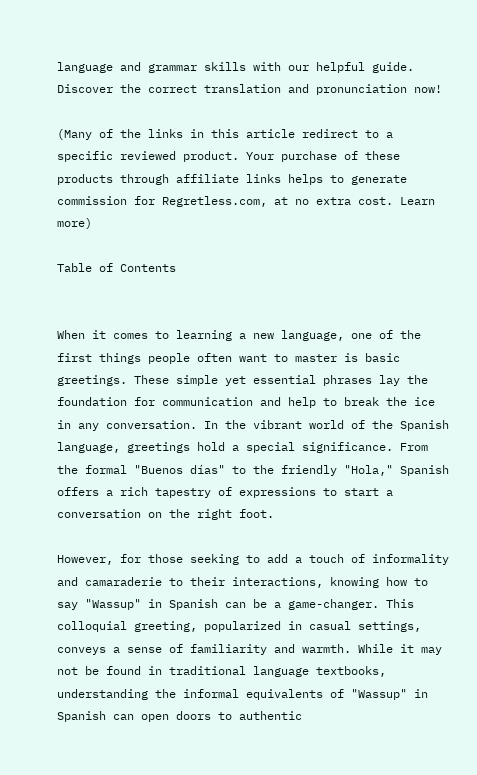language and grammar skills with our helpful guide. Discover the correct translation and pronunciation now!

(Many of the links in this article redirect to a specific reviewed product. Your purchase of these products through affiliate links helps to generate commission for Regretless.com, at no extra cost. Learn more)

Table of Contents


When it comes to learning a new language, one of the first things people often want to master is basic greetings. These simple yet essential phrases lay the foundation for communication and help to break the ice in any conversation. In the vibrant world of the Spanish language, greetings hold a special significance. From the formal "Buenos días" to the friendly "Hola," Spanish offers a rich tapestry of expressions to start a conversation on the right foot.

However, for those seeking to add a touch of informality and camaraderie to their interactions, knowing how to say "Wassup" in Spanish can be a game-changer. This colloquial greeting, popularized in casual settings, conveys a sense of familiarity and warmth. While it may not be found in traditional language textbooks, understanding the informal equivalents of "Wassup" in Spanish can open doors to authentic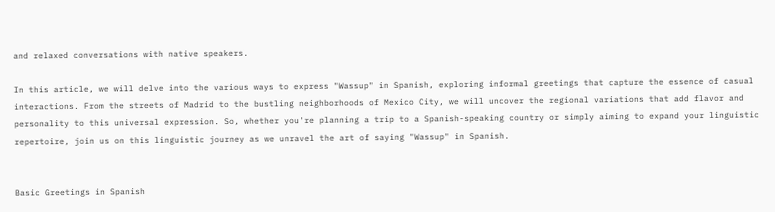and relaxed conversations with native speakers.

In this article, we will delve into the various ways to express "Wassup" in Spanish, exploring informal greetings that capture the essence of casual interactions. From the streets of Madrid to the bustling neighborhoods of Mexico City, we will uncover the regional variations that add flavor and personality to this universal expression. So, whether you're planning a trip to a Spanish-speaking country or simply aiming to expand your linguistic repertoire, join us on this linguistic journey as we unravel the art of saying "Wassup" in Spanish.


Basic Greetings in Spanish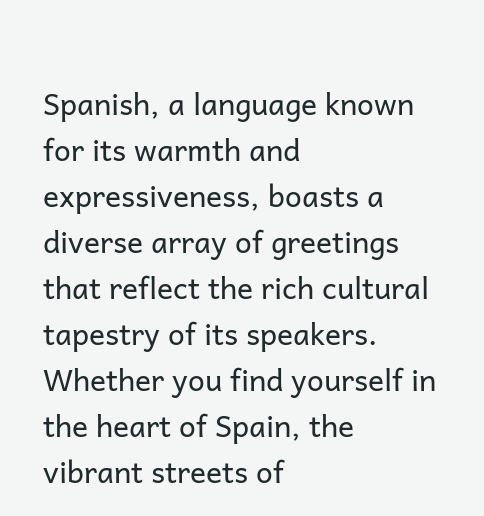Spanish, a language known for its warmth and expressiveness, boasts a diverse array of greetings that reflect the rich cultural tapestry of its speakers. Whether you find yourself in the heart of Spain, the vibrant streets of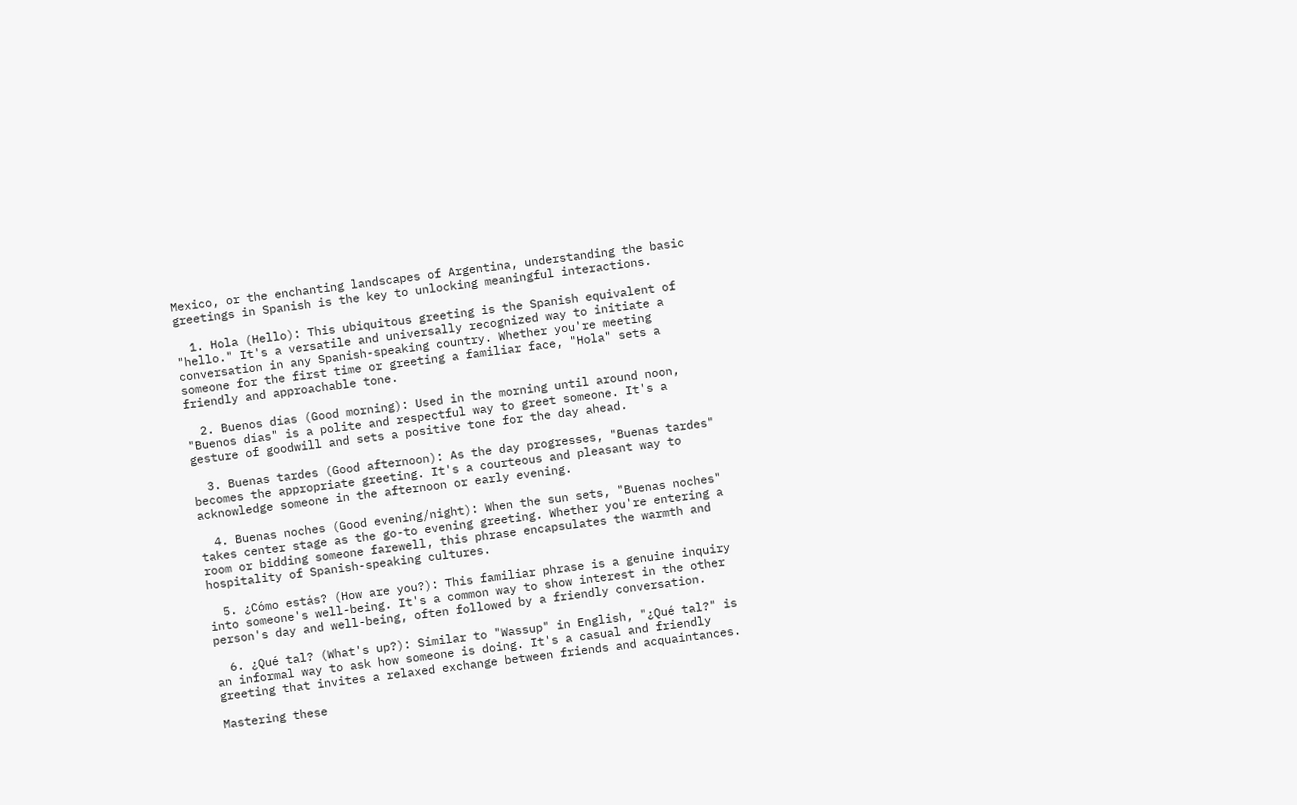Mexico, or the enchanting landscapes of Argentina, understanding the basic greetings in Spanish is the key to unlocking meaningful interactions.

  1. Hola (Hello): This ubiquitous greeting is the Spanish equivalent of "hello." It's a versatile and universally recognized way to initiate a conversation in any Spanish-speaking country. Whether you're meeting someone for the first time or greeting a familiar face, "Hola" sets a friendly and approachable tone.

  2. Buenos días (Good morning): Used in the morning until around noon, "Buenos días" is a polite and respectful way to greet someone. It's a gesture of goodwill and sets a positive tone for the day ahead.

  3. Buenas tardes (Good afternoon): As the day progresses, "Buenas tardes" becomes the appropriate greeting. It's a courteous and pleasant way to acknowledge someone in the afternoon or early evening.

  4. Buenas noches (Good evening/night): When the sun sets, "Buenas noches" takes center stage as the go-to evening greeting. Whether you're entering a room or bidding someone farewell, this phrase encapsulates the warmth and hospitality of Spanish-speaking cultures.

  5. ¿Cómo estás? (How are you?): This familiar phrase is a genuine inquiry into someone's well-being. It's a common way to show interest in the other person's day and well-being, often followed by a friendly conversation.

  6. ¿Qué tal? (What's up?): Similar to "Wassup" in English, "¿Qué tal?" is an informal way to ask how someone is doing. It's a casual and friendly greeting that invites a relaxed exchange between friends and acquaintances.

Mastering these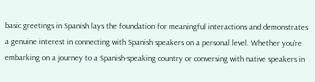basic greetings in Spanish lays the foundation for meaningful interactions and demonstrates a genuine interest in connecting with Spanish speakers on a personal level. Whether you're embarking on a journey to a Spanish-speaking country or conversing with native speakers in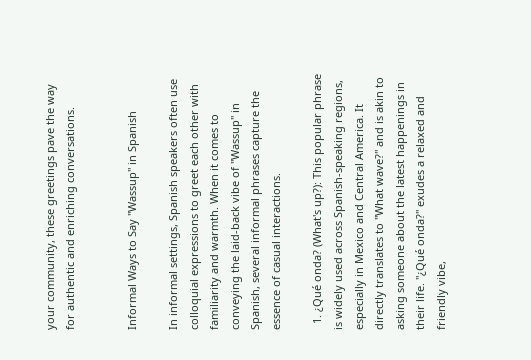your community, these greetings pave the way for authentic and enriching conversations.


Informal Ways to Say "Wassup" in Spanish

In informal settings, Spanish speakers often use colloquial expressions to greet each other with familiarity and warmth. When it comes to conveying the laid-back vibe of "Wassup" in Spanish, several informal phrases capture the essence of casual interactions.

  1. ¿Qué onda? (What's up?): This popular phrase is widely used across Spanish-speaking regions, especially in Mexico and Central America. It directly translates to "What wave?" and is akin to asking someone about the latest happenings in their life. "¿Qué onda?" exudes a relaxed and friendly vibe,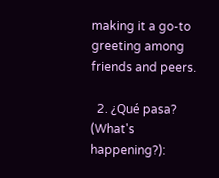making it a go-to greeting among friends and peers.

  2. ¿Qué pasa? (What's happening?):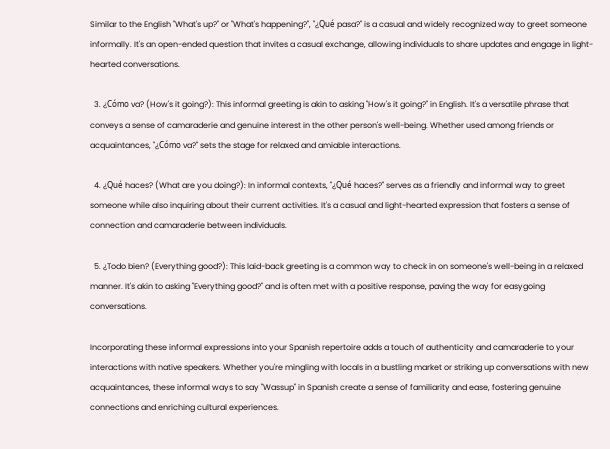Similar to the English "What's up?" or "What's happening?", "¿Qué pasa?" is a casual and widely recognized way to greet someone informally. It's an open-ended question that invites a casual exchange, allowing individuals to share updates and engage in light-hearted conversations.

  3. ¿Cómo va? (How's it going?): This informal greeting is akin to asking "How's it going?" in English. It's a versatile phrase that conveys a sense of camaraderie and genuine interest in the other person's well-being. Whether used among friends or acquaintances, "¿Cómo va?" sets the stage for relaxed and amiable interactions.

  4. ¿Qué haces? (What are you doing?): In informal contexts, "¿Qué haces?" serves as a friendly and informal way to greet someone while also inquiring about their current activities. It's a casual and light-hearted expression that fosters a sense of connection and camaraderie between individuals.

  5. ¿Todo bien? (Everything good?): This laid-back greeting is a common way to check in on someone's well-being in a relaxed manner. It's akin to asking "Everything good?" and is often met with a positive response, paving the way for easygoing conversations.

Incorporating these informal expressions into your Spanish repertoire adds a touch of authenticity and camaraderie to your interactions with native speakers. Whether you're mingling with locals in a bustling market or striking up conversations with new acquaintances, these informal ways to say "Wassup" in Spanish create a sense of familiarity and ease, fostering genuine connections and enriching cultural experiences.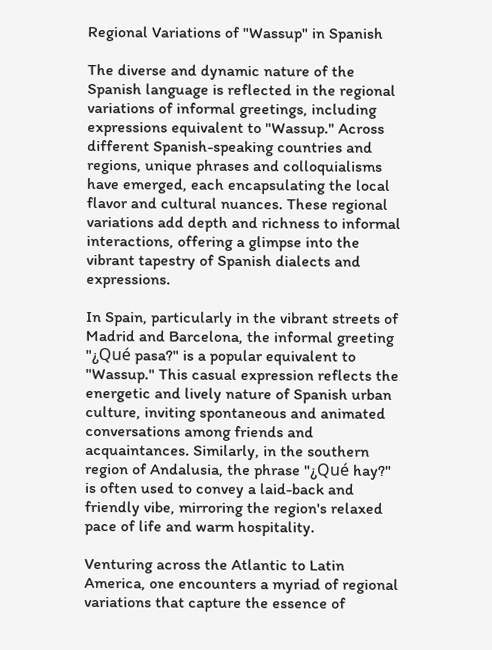Regional Variations of "Wassup" in Spanish

The diverse and dynamic nature of the Spanish language is reflected in the regional variations of informal greetings, including expressions equivalent to "Wassup." Across different Spanish-speaking countries and regions, unique phrases and colloquialisms have emerged, each encapsulating the local flavor and cultural nuances. These regional variations add depth and richness to informal interactions, offering a glimpse into the vibrant tapestry of Spanish dialects and expressions.

In Spain, particularly in the vibrant streets of Madrid and Barcelona, the informal greeting "¿Qué pasa?" is a popular equivalent to "Wassup." This casual expression reflects the energetic and lively nature of Spanish urban culture, inviting spontaneous and animated conversations among friends and acquaintances. Similarly, in the southern region of Andalusia, the phrase "¿Qué hay?" is often used to convey a laid-back and friendly vibe, mirroring the region's relaxed pace of life and warm hospitality.

Venturing across the Atlantic to Latin America, one encounters a myriad of regional variations that capture the essence of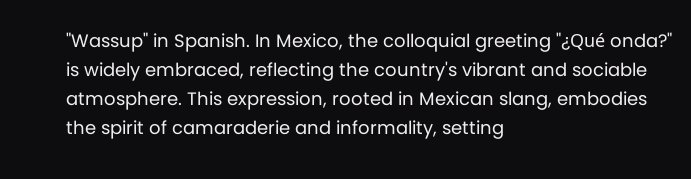"Wassup" in Spanish. In Mexico, the colloquial greeting "¿Qué onda?" is widely embraced, reflecting the country's vibrant and sociable atmosphere. This expression, rooted in Mexican slang, embodies the spirit of camaraderie and informality, setting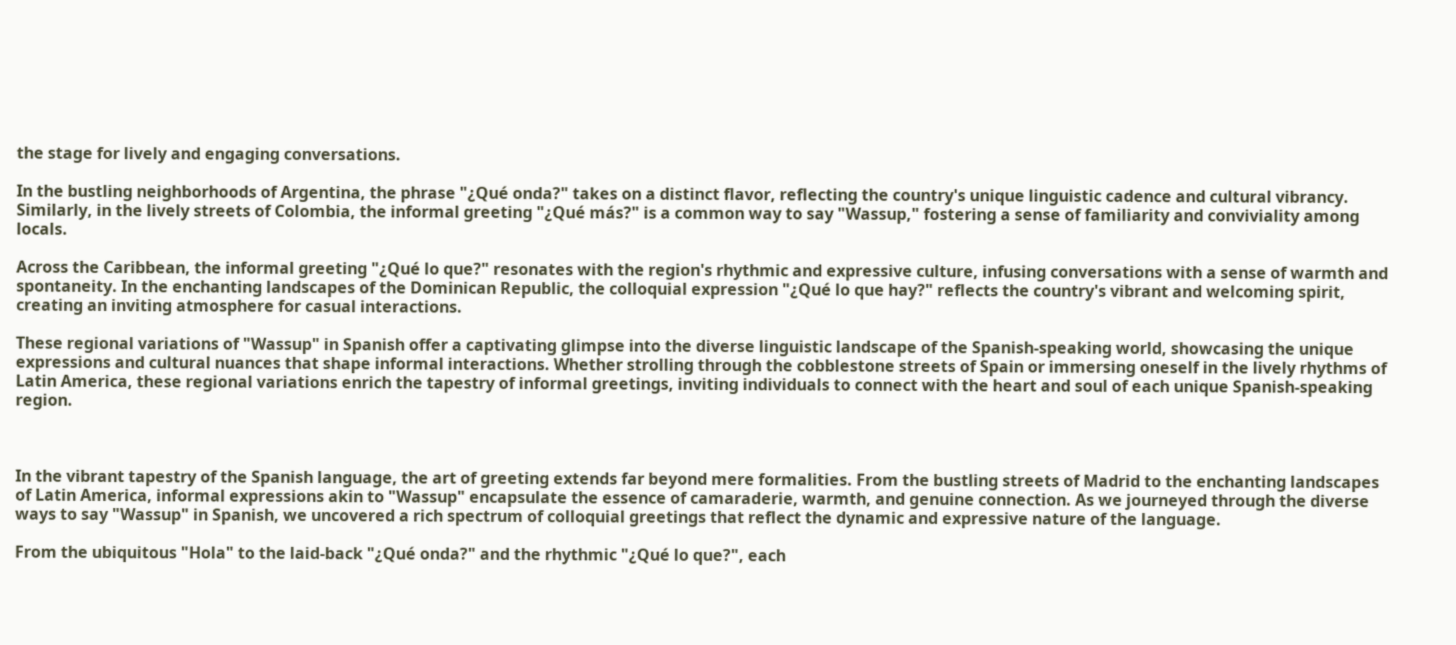the stage for lively and engaging conversations.

In the bustling neighborhoods of Argentina, the phrase "¿Qué onda?" takes on a distinct flavor, reflecting the country's unique linguistic cadence and cultural vibrancy. Similarly, in the lively streets of Colombia, the informal greeting "¿Qué más?" is a common way to say "Wassup," fostering a sense of familiarity and conviviality among locals.

Across the Caribbean, the informal greeting "¿Qué lo que?" resonates with the region's rhythmic and expressive culture, infusing conversations with a sense of warmth and spontaneity. In the enchanting landscapes of the Dominican Republic, the colloquial expression "¿Qué lo que hay?" reflects the country's vibrant and welcoming spirit, creating an inviting atmosphere for casual interactions.

These regional variations of "Wassup" in Spanish offer a captivating glimpse into the diverse linguistic landscape of the Spanish-speaking world, showcasing the unique expressions and cultural nuances that shape informal interactions. Whether strolling through the cobblestone streets of Spain or immersing oneself in the lively rhythms of Latin America, these regional variations enrich the tapestry of informal greetings, inviting individuals to connect with the heart and soul of each unique Spanish-speaking region.



In the vibrant tapestry of the Spanish language, the art of greeting extends far beyond mere formalities. From the bustling streets of Madrid to the enchanting landscapes of Latin America, informal expressions akin to "Wassup" encapsulate the essence of camaraderie, warmth, and genuine connection. As we journeyed through the diverse ways to say "Wassup" in Spanish, we uncovered a rich spectrum of colloquial greetings that reflect the dynamic and expressive nature of the language.

From the ubiquitous "Hola" to the laid-back "¿Qué onda?" and the rhythmic "¿Qué lo que?", each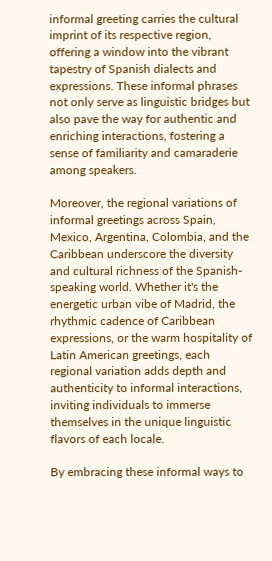informal greeting carries the cultural imprint of its respective region, offering a window into the vibrant tapestry of Spanish dialects and expressions. These informal phrases not only serve as linguistic bridges but also pave the way for authentic and enriching interactions, fostering a sense of familiarity and camaraderie among speakers.

Moreover, the regional variations of informal greetings across Spain, Mexico, Argentina, Colombia, and the Caribbean underscore the diversity and cultural richness of the Spanish-speaking world. Whether it's the energetic urban vibe of Madrid, the rhythmic cadence of Caribbean expressions, or the warm hospitality of Latin American greetings, each regional variation adds depth and authenticity to informal interactions, inviting individuals to immerse themselves in the unique linguistic flavors of each locale.

By embracing these informal ways to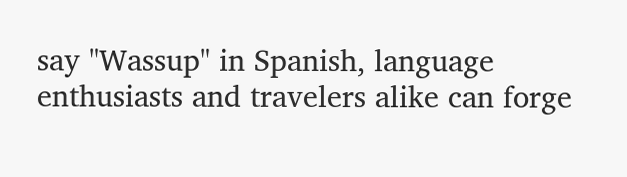say "Wassup" in Spanish, language enthusiasts and travelers alike can forge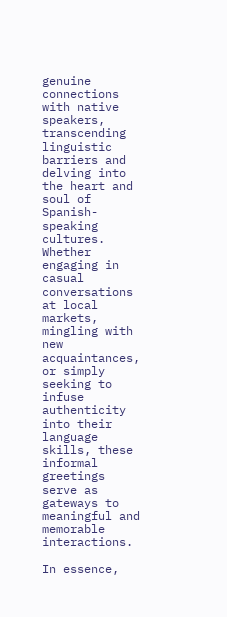genuine connections with native speakers, transcending linguistic barriers and delving into the heart and soul of Spanish-speaking cultures. Whether engaging in casual conversations at local markets, mingling with new acquaintances, or simply seeking to infuse authenticity into their language skills, these informal greetings serve as gateways to meaningful and memorable interactions.

In essence,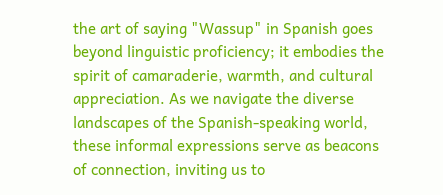the art of saying "Wassup" in Spanish goes beyond linguistic proficiency; it embodies the spirit of camaraderie, warmth, and cultural appreciation. As we navigate the diverse landscapes of the Spanish-speaking world, these informal expressions serve as beacons of connection, inviting us to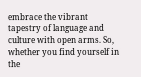embrace the vibrant tapestry of language and culture with open arms. So, whether you find yourself in the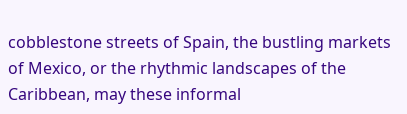cobblestone streets of Spain, the bustling markets of Mexico, or the rhythmic landscapes of the Caribbean, may these informal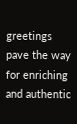greetings pave the way for enriching and authentic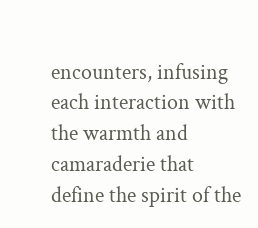encounters, infusing each interaction with the warmth and camaraderie that define the spirit of the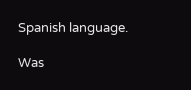Spanish language.

Was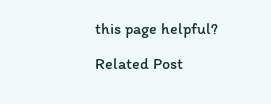this page helpful?

Related Post